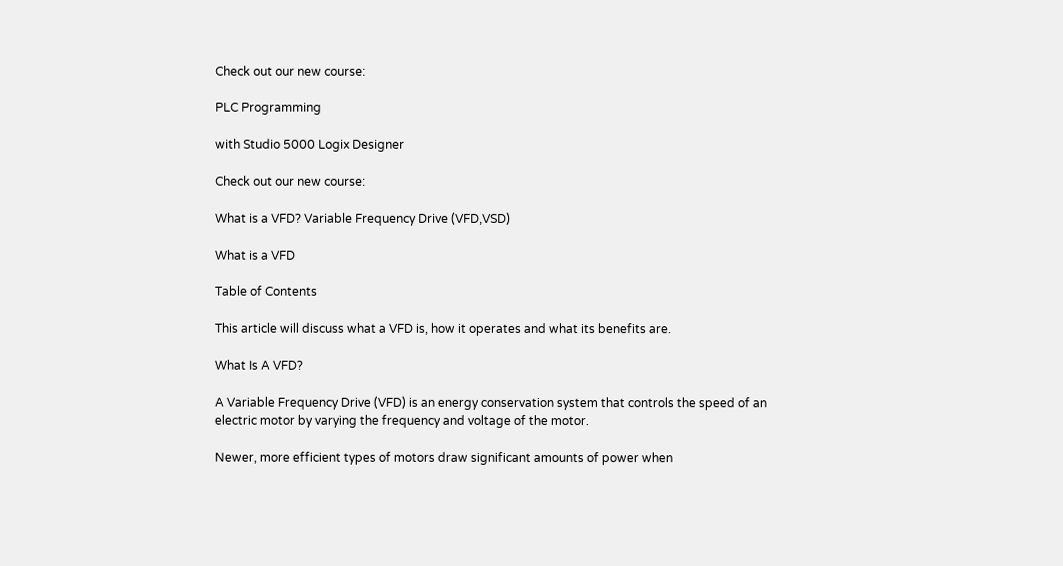Check out our new course:

PLC Programming

with Studio 5000 Logix Designer

Check out our new course:

What is a VFD? Variable Frequency Drive (VFD,VSD)

What is a VFD

Table of Contents

This article will discuss what a VFD is, how it operates and what its benefits are.

What Is A VFD?

A Variable Frequency Drive (VFD) is an energy conservation system that controls the speed of an electric motor by varying the frequency and voltage of the motor.

Newer, more efficient types of motors draw significant amounts of power when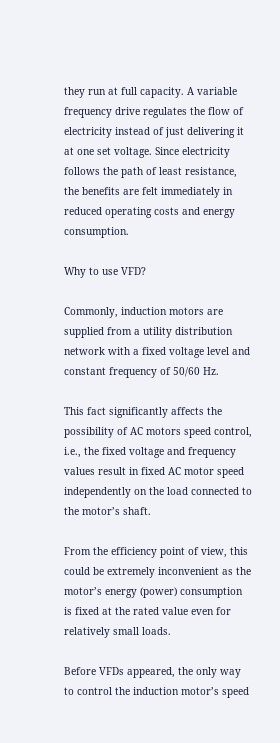they run at full capacity. A variable frequency drive regulates the flow of electricity instead of just delivering it at one set voltage. Since electricity follows the path of least resistance, the benefits are felt immediately in reduced operating costs and energy consumption.

Why to use VFD?

Commonly, induction motors are supplied from a utility distribution network with a fixed voltage level and constant frequency of 50/60 Hz.

This fact significantly affects the possibility of AC motors speed control, i.e., the fixed voltage and frequency values result in fixed AC motor speed independently on the load connected to the motor’s shaft.

From the efficiency point of view, this could be extremely inconvenient as the motor’s energy (power) consumption is fixed at the rated value even for relatively small loads.

Before VFDs appeared, the only way to control the induction motor’s speed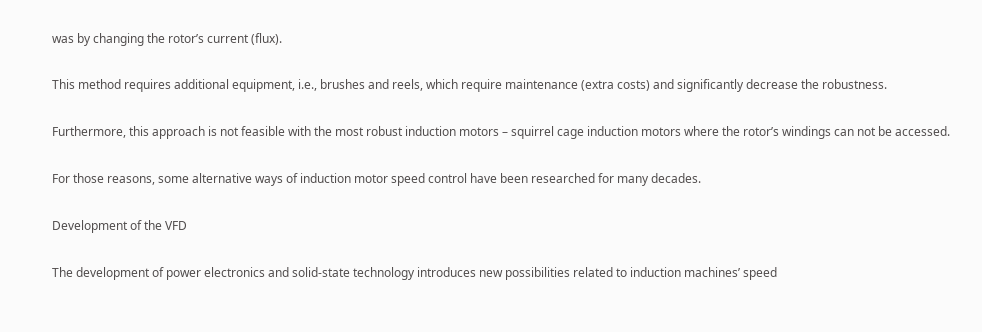was by changing the rotor’s current (flux).

This method requires additional equipment, i.e., brushes and reels, which require maintenance (extra costs) and significantly decrease the robustness.

Furthermore, this approach is not feasible with the most robust induction motors – squirrel cage induction motors where the rotor’s windings can not be accessed.

For those reasons, some alternative ways of induction motor speed control have been researched for many decades.

Development of the VFD

The development of power electronics and solid-state technology introduces new possibilities related to induction machines’ speed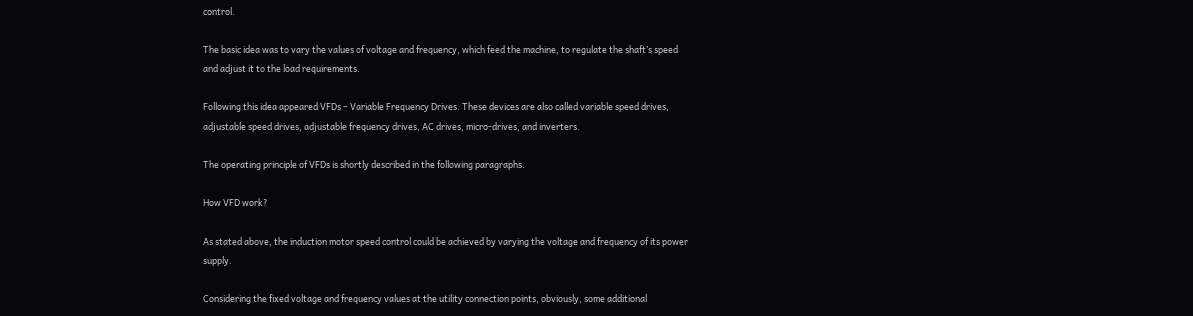control.

The basic idea was to vary the values of voltage and frequency, which feed the machine, to regulate the shaft’s speed and adjust it to the load requirements.

Following this idea appeared VFDs – Variable Frequency Drives. These devices are also called variable speed drives, adjustable speed drives, adjustable frequency drives, AC drives, micro-drives, and inverters.

The operating principle of VFDs is shortly described in the following paragraphs.

How VFD work?

As stated above, the induction motor speed control could be achieved by varying the voltage and frequency of its power supply.

Considering the fixed voltage and frequency values at the utility connection points, obviously, some additional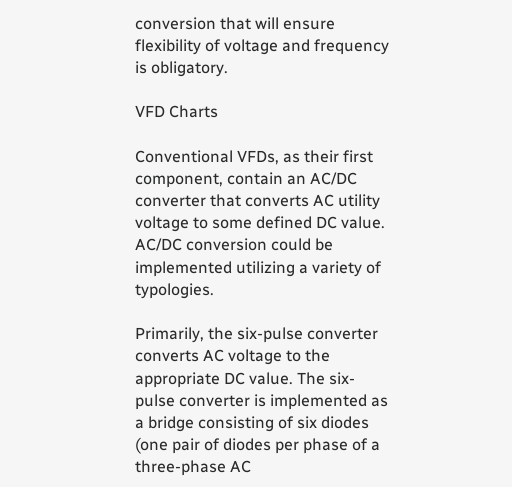conversion that will ensure flexibility of voltage and frequency is obligatory.

VFD Charts

Conventional VFDs, as their first component, contain an AC/DC converter that converts AC utility voltage to some defined DC value. AC/DC conversion could be implemented utilizing a variety of typologies.

Primarily, the six-pulse converter converts AC voltage to the appropriate DC value. The six-pulse converter is implemented as a bridge consisting of six diodes (one pair of diodes per phase of a three-phase AC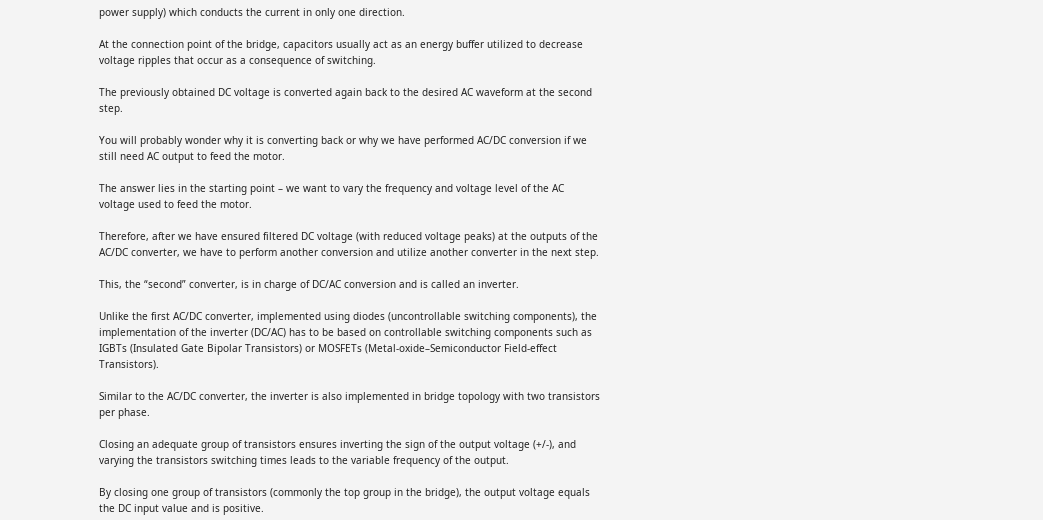power supply) which conducts the current in only one direction.

At the connection point of the bridge, capacitors usually act as an energy buffer utilized to decrease voltage ripples that occur as a consequence of switching.

The previously obtained DC voltage is converted again back to the desired AC waveform at the second step.

You will probably wonder why it is converting back or why we have performed AC/DC conversion if we still need AC output to feed the motor.

The answer lies in the starting point – we want to vary the frequency and voltage level of the AC voltage used to feed the motor.

Therefore, after we have ensured filtered DC voltage (with reduced voltage peaks) at the outputs of the AC/DC converter, we have to perform another conversion and utilize another converter in the next step.

This, the “second” converter, is in charge of DC/AC conversion and is called an inverter.

Unlike the first AC/DC converter, implemented using diodes (uncontrollable switching components), the implementation of the inverter (DC/AC) has to be based on controllable switching components such as IGBTs (Insulated Gate Bipolar Transistors) or MOSFETs (Metal-oxide–Semiconductor Field-effect Transistors).

Similar to the AC/DC converter, the inverter is also implemented in bridge topology with two transistors per phase.

Closing an adequate group of transistors ensures inverting the sign of the output voltage (+/-), and varying the transistors switching times leads to the variable frequency of the output.

By closing one group of transistors (commonly the top group in the bridge), the output voltage equals the DC input value and is positive.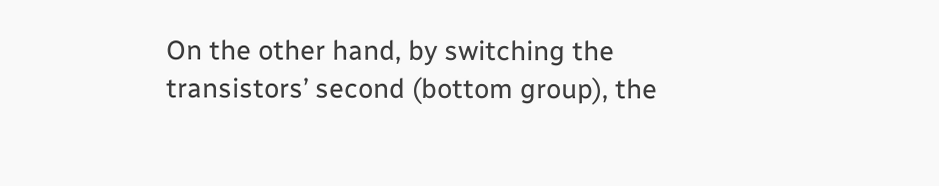On the other hand, by switching the transistors’ second (bottom group), the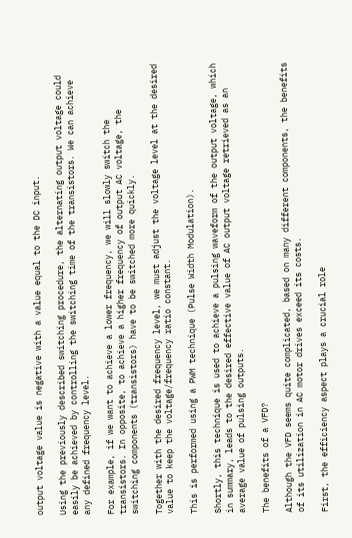output voltage value is negative with a value equal to the DC input.

Using the previously described switching procedure, the alternating output voltage could easily be achieved by controlling the switching time of the transistors. We can achieve any defined frequency level.

For example, if we want to achieve a lower frequency, we will slowly switch the transistors. In opposite, to achieve a higher frequency of output AC voltage, the switching components (transistors) have to be switched more quickly.

Together with the desired frequency level, we must adjust the voltage level at the desired value to keep the voltage/frequency ratio constant.

This is performed using a PWM technique (Pulse Width Modulation).

Shortly, this technique is used to achieve a pulsing waveform of the output voltage, which in summary, leads to the desired effective value of AC output voltage retrieved as an average value of pulsing outputs.

The benefits of a VFD?

Although the VFD seems quite complicated, based on many different components, the benefits of its utilization in AC motor drives exceed its costs.

First, the efficiency aspect plays a crucial role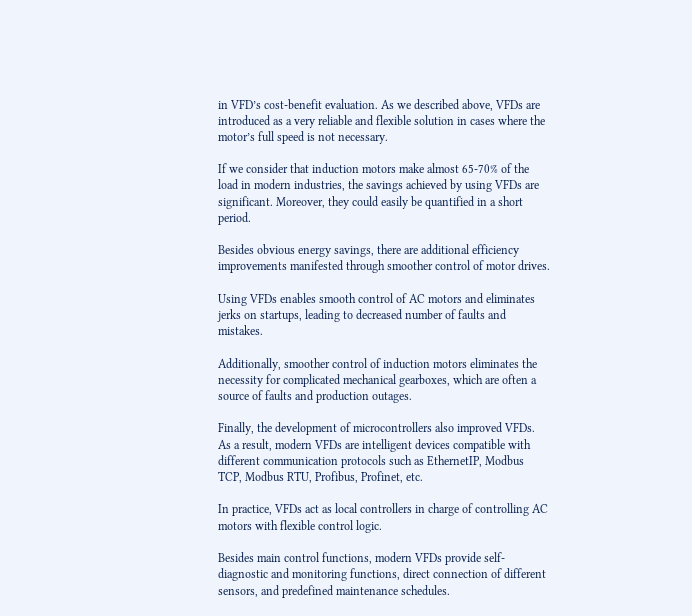in VFD’s cost-benefit evaluation. As we described above, VFDs are introduced as a very reliable and flexible solution in cases where the motor’s full speed is not necessary.

If we consider that induction motors make almost 65-70% of the load in modern industries, the savings achieved by using VFDs are significant. Moreover, they could easily be quantified in a short period.

Besides obvious energy savings, there are additional efficiency improvements manifested through smoother control of motor drives.

Using VFDs enables smooth control of AC motors and eliminates jerks on startups, leading to decreased number of faults and mistakes.

Additionally, smoother control of induction motors eliminates the necessity for complicated mechanical gearboxes, which are often a source of faults and production outages.

Finally, the development of microcontrollers also improved VFDs. As a result, modern VFDs are intelligent devices compatible with different communication protocols such as EthernetIP, Modbus TCP, Modbus RTU, Profibus, Profinet, etc.

In practice, VFDs act as local controllers in charge of controlling AC motors with flexible control logic.

Besides main control functions, modern VFDs provide self-diagnostic and monitoring functions, direct connection of different sensors, and predefined maintenance schedules.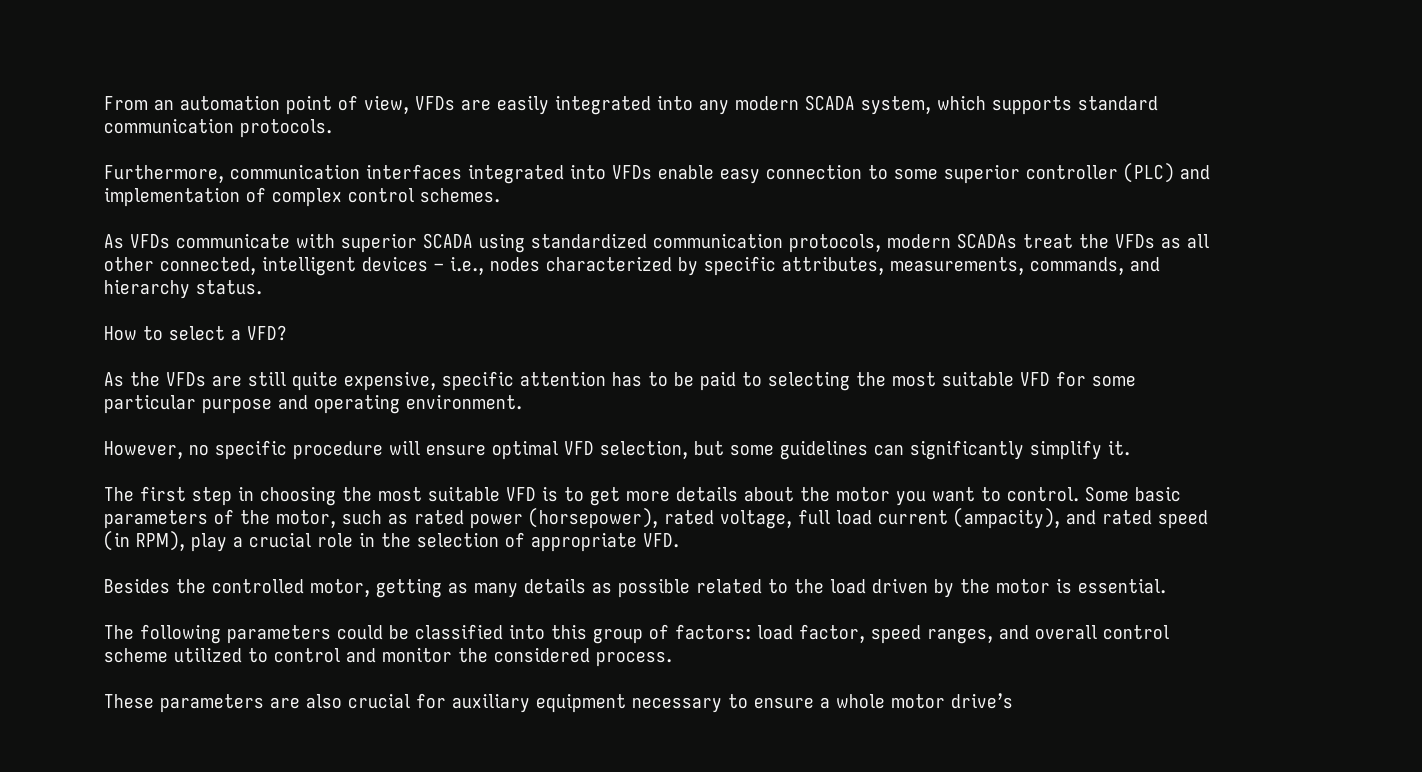From an automation point of view, VFDs are easily integrated into any modern SCADA system, which supports standard communication protocols.

Furthermore, communication interfaces integrated into VFDs enable easy connection to some superior controller (PLC) and implementation of complex control schemes.

As VFDs communicate with superior SCADA using standardized communication protocols, modern SCADAs treat the VFDs as all other connected, intelligent devices – i.e., nodes characterized by specific attributes, measurements, commands, and hierarchy status.

How to select a VFD?

As the VFDs are still quite expensive, specific attention has to be paid to selecting the most suitable VFD for some particular purpose and operating environment.

However, no specific procedure will ensure optimal VFD selection, but some guidelines can significantly simplify it.

The first step in choosing the most suitable VFD is to get more details about the motor you want to control. Some basic parameters of the motor, such as rated power (horsepower), rated voltage, full load current (ampacity), and rated speed (in RPM), play a crucial role in the selection of appropriate VFD.

Besides the controlled motor, getting as many details as possible related to the load driven by the motor is essential.

The following parameters could be classified into this group of factors: load factor, speed ranges, and overall control scheme utilized to control and monitor the considered process.

These parameters are also crucial for auxiliary equipment necessary to ensure a whole motor drive’s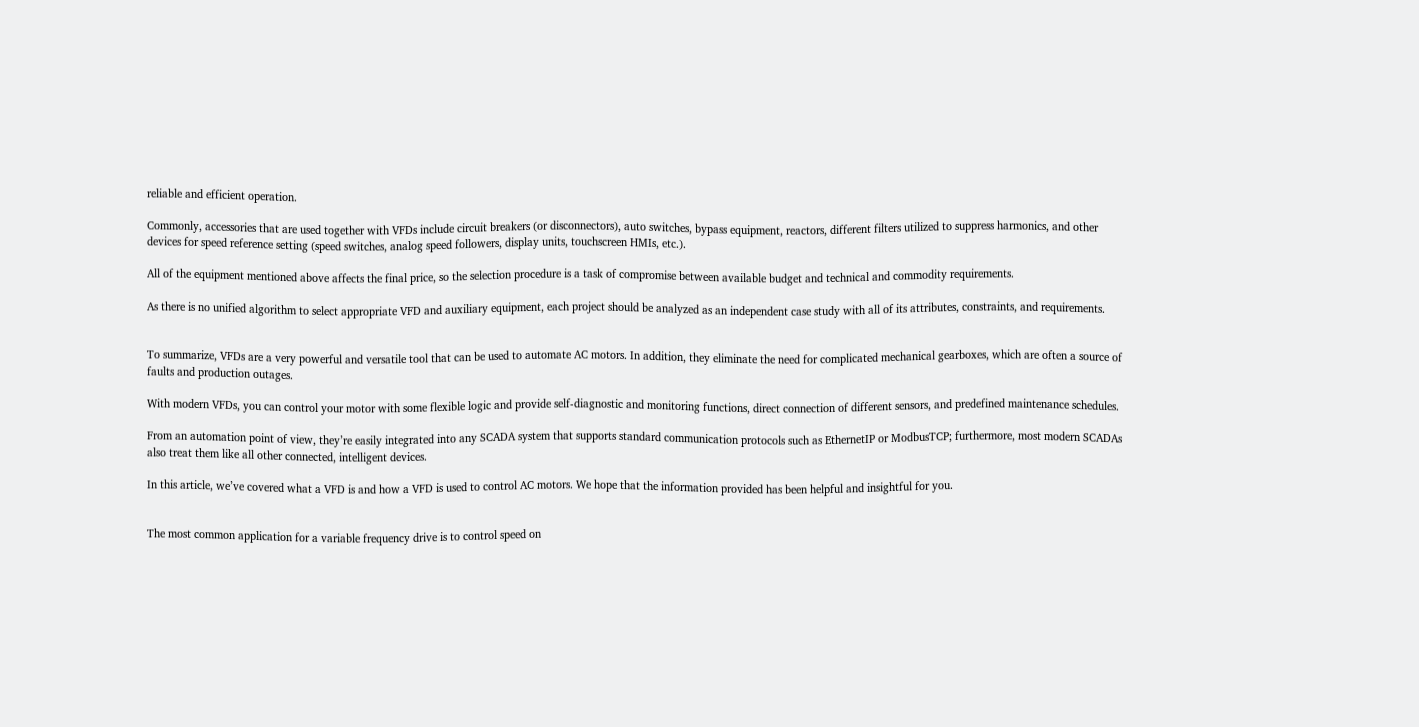reliable and efficient operation.

Commonly, accessories that are used together with VFDs include circuit breakers (or disconnectors), auto switches, bypass equipment, reactors, different filters utilized to suppress harmonics, and other devices for speed reference setting (speed switches, analog speed followers, display units, touchscreen HMIs, etc.).

All of the equipment mentioned above affects the final price, so the selection procedure is a task of compromise between available budget and technical and commodity requirements.

As there is no unified algorithm to select appropriate VFD and auxiliary equipment, each project should be analyzed as an independent case study with all of its attributes, constraints, and requirements.


To summarize, VFDs are a very powerful and versatile tool that can be used to automate AC motors. In addition, they eliminate the need for complicated mechanical gearboxes, which are often a source of faults and production outages.

With modern VFDs, you can control your motor with some flexible logic and provide self-diagnostic and monitoring functions, direct connection of different sensors, and predefined maintenance schedules.

From an automation point of view, they’re easily integrated into any SCADA system that supports standard communication protocols such as EthernetIP or ModbusTCP; furthermore, most modern SCADAs also treat them like all other connected, intelligent devices.

In this article, we’ve covered what a VFD is and how a VFD is used to control AC motors. We hope that the information provided has been helpful and insightful for you.


The most common application for a variable frequency drive is to control speed on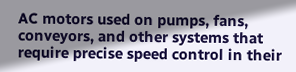AC motors used on pumps, fans, conveyors, and other systems that require precise speed control in their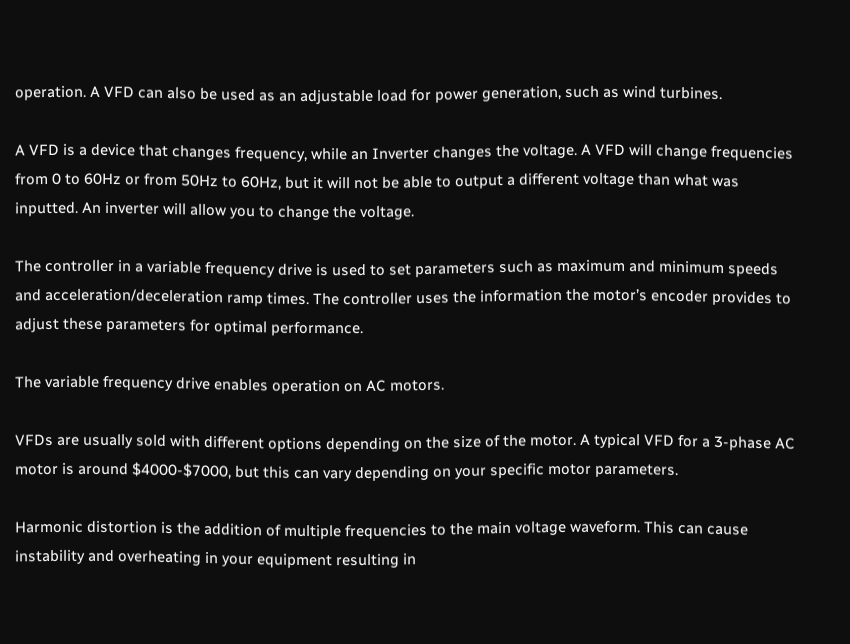operation. A VFD can also be used as an adjustable load for power generation, such as wind turbines.

A VFD is a device that changes frequency, while an Inverter changes the voltage. A VFD will change frequencies from 0 to 60Hz or from 50Hz to 60Hz, but it will not be able to output a different voltage than what was inputted. An inverter will allow you to change the voltage.

The controller in a variable frequency drive is used to set parameters such as maximum and minimum speeds and acceleration/deceleration ramp times. The controller uses the information the motor’s encoder provides to adjust these parameters for optimal performance.

The variable frequency drive enables operation on AC motors.

VFDs are usually sold with different options depending on the size of the motor. A typical VFD for a 3-phase AC motor is around $4000-$7000, but this can vary depending on your specific motor parameters.

Harmonic distortion is the addition of multiple frequencies to the main voltage waveform. This can cause instability and overheating in your equipment resulting in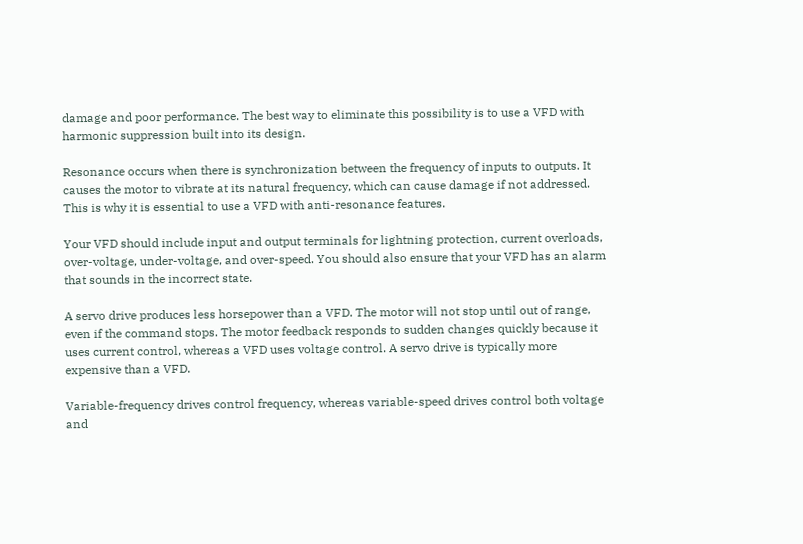damage and poor performance. The best way to eliminate this possibility is to use a VFD with harmonic suppression built into its design.

Resonance occurs when there is synchronization between the frequency of inputs to outputs. It causes the motor to vibrate at its natural frequency, which can cause damage if not addressed. This is why it is essential to use a VFD with anti-resonance features.

Your VFD should include input and output terminals for lightning protection, current overloads, over-voltage, under-voltage, and over-speed. You should also ensure that your VFD has an alarm that sounds in the incorrect state.

A servo drive produces less horsepower than a VFD. The motor will not stop until out of range, even if the command stops. The motor feedback responds to sudden changes quickly because it uses current control, whereas a VFD uses voltage control. A servo drive is typically more expensive than a VFD.

Variable-frequency drives control frequency, whereas variable-speed drives control both voltage and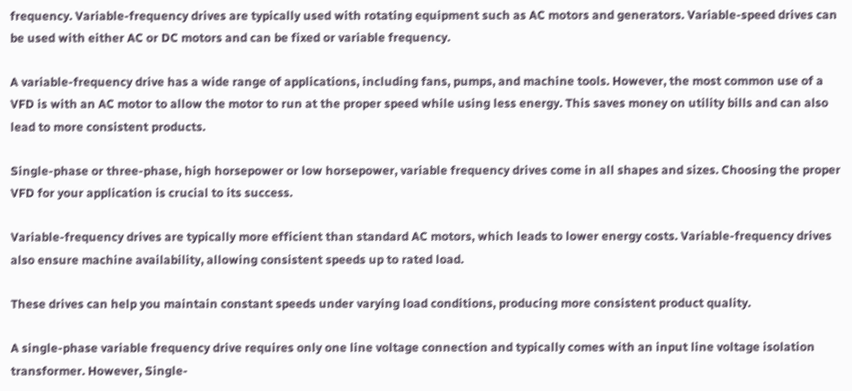frequency. Variable-frequency drives are typically used with rotating equipment such as AC motors and generators. Variable-speed drives can be used with either AC or DC motors and can be fixed or variable frequency.

A variable-frequency drive has a wide range of applications, including fans, pumps, and machine tools. However, the most common use of a VFD is with an AC motor to allow the motor to run at the proper speed while using less energy. This saves money on utility bills and can also lead to more consistent products.

Single-phase or three-phase, high horsepower or low horsepower, variable frequency drives come in all shapes and sizes. Choosing the proper VFD for your application is crucial to its success.

Variable-frequency drives are typically more efficient than standard AC motors, which leads to lower energy costs. Variable-frequency drives also ensure machine availability, allowing consistent speeds up to rated load.

These drives can help you maintain constant speeds under varying load conditions, producing more consistent product quality.

A single-phase variable frequency drive requires only one line voltage connection and typically comes with an input line voltage isolation transformer. However, Single-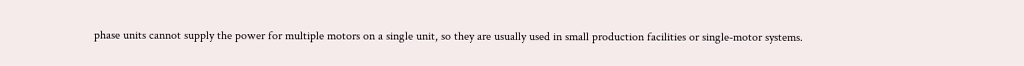phase units cannot supply the power for multiple motors on a single unit, so they are usually used in small production facilities or single-motor systems.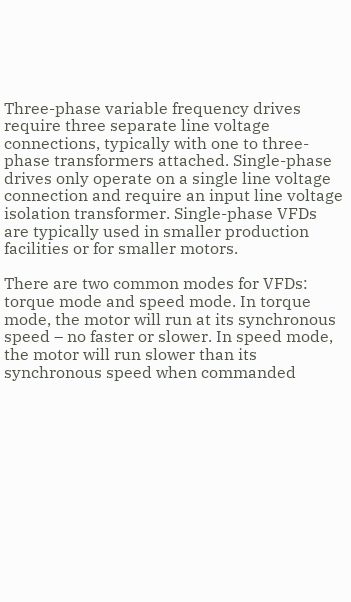Three-phase variable frequency drives require three separate line voltage connections, typically with one to three-phase transformers attached. Single-phase drives only operate on a single line voltage connection and require an input line voltage isolation transformer. Single-phase VFDs are typically used in smaller production facilities or for smaller motors.

There are two common modes for VFDs: torque mode and speed mode. In torque mode, the motor will run at its synchronous speed – no faster or slower. In speed mode, the motor will run slower than its synchronous speed when commanded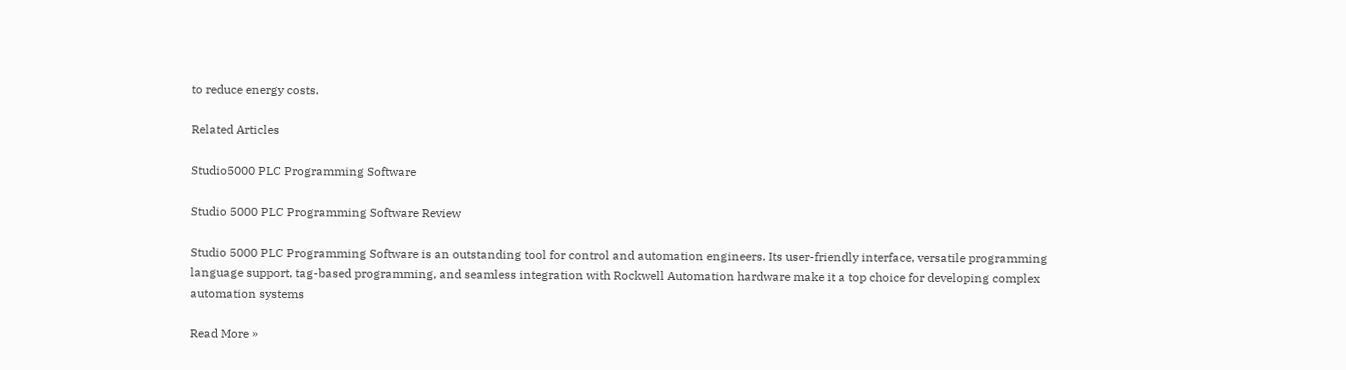to reduce energy costs.

Related Articles

Studio5000 PLC Programming Software

Studio 5000 PLC Programming Software Review

Studio 5000 PLC Programming Software is an outstanding tool for control and automation engineers. Its user-friendly interface, versatile programming language support, tag-based programming, and seamless integration with Rockwell Automation hardware make it a top choice for developing complex automation systems

Read More »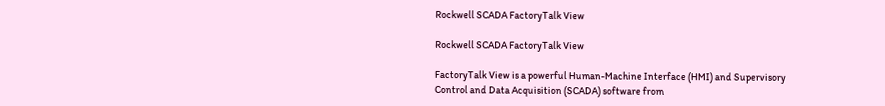Rockwell SCADA FactoryTalk View

Rockwell SCADA FactoryTalk View

FactoryTalk View is a powerful Human-Machine Interface (HMI) and Supervisory Control and Data Acquisition (SCADA) software from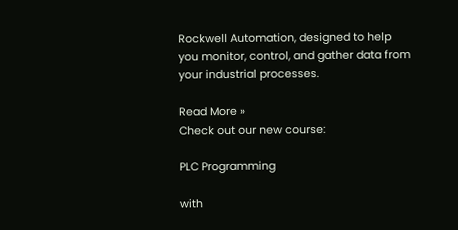Rockwell Automation, designed to help you monitor, control, and gather data from your industrial processes.

Read More »
Check out our new course:

PLC Programming

with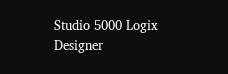Studio 5000 Logix Designer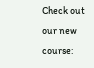Check out our new course: